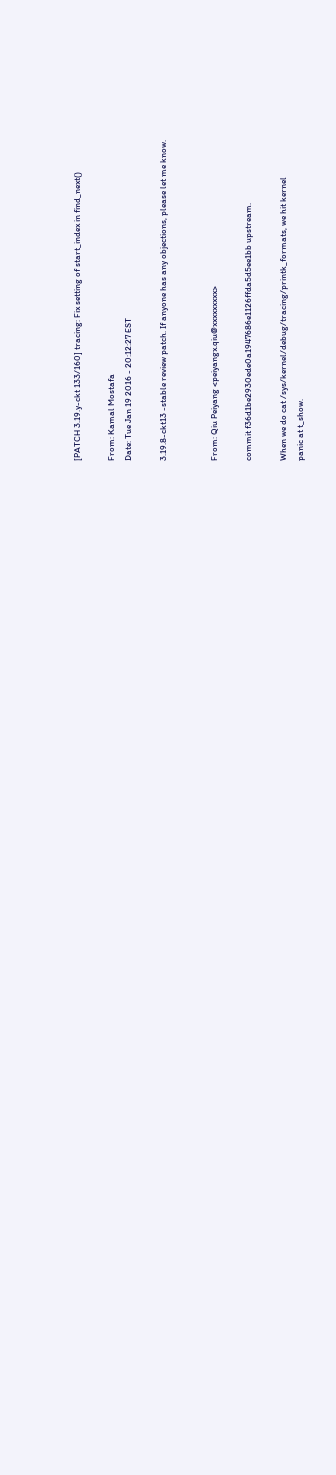[PATCH 3.19.y-ckt 133/160] tracing: Fix setting of start_index in find_next()

From: Kamal Mostafa
Date: Tue Jan 19 2016 - 20:12:27 EST

3.19.8-ckt13 -stable review patch. If anyone has any objections, please let me know.


From: Qiu Peiyang <peiyangx.qiu@xxxxxxxxx>

commit f36d1be2930ede0a1947686e1126ffda5d5ee1bb upstream.

When we do cat /sys/kernel/debug/tracing/printk_formats, we hit kernel
panic at t_show.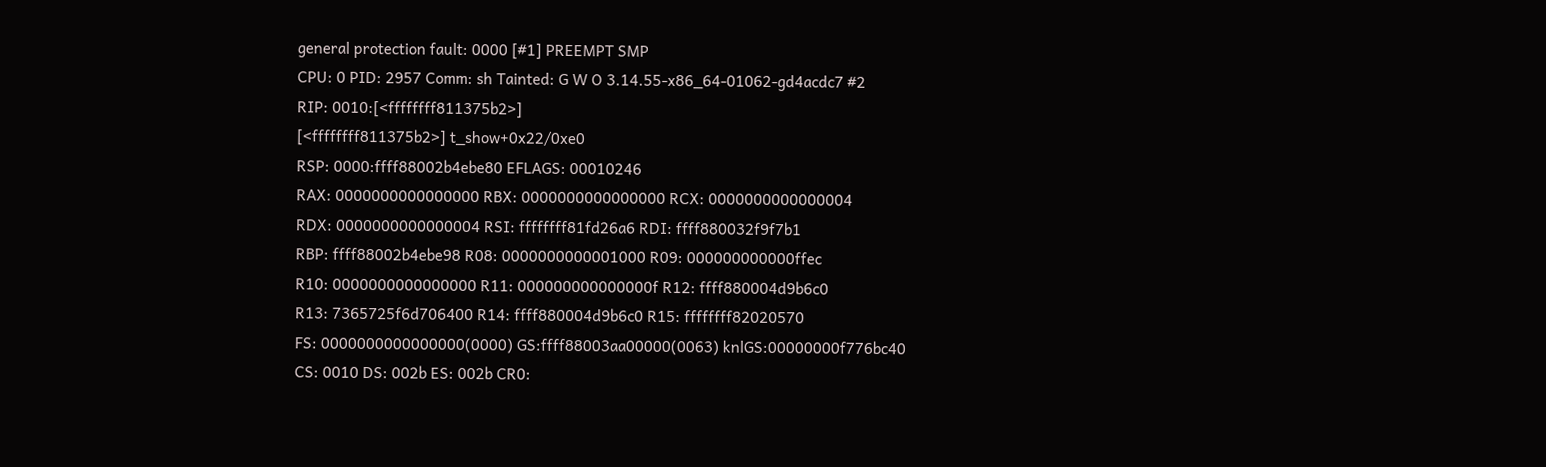general protection fault: 0000 [#1] PREEMPT SMP
CPU: 0 PID: 2957 Comm: sh Tainted: G W O 3.14.55-x86_64-01062-gd4acdc7 #2
RIP: 0010:[<ffffffff811375b2>]
[<ffffffff811375b2>] t_show+0x22/0xe0
RSP: 0000:ffff88002b4ebe80 EFLAGS: 00010246
RAX: 0000000000000000 RBX: 0000000000000000 RCX: 0000000000000004
RDX: 0000000000000004 RSI: ffffffff81fd26a6 RDI: ffff880032f9f7b1
RBP: ffff88002b4ebe98 R08: 0000000000001000 R09: 000000000000ffec
R10: 0000000000000000 R11: 000000000000000f R12: ffff880004d9b6c0
R13: 7365725f6d706400 R14: ffff880004d9b6c0 R15: ffffffff82020570
FS: 0000000000000000(0000) GS:ffff88003aa00000(0063) knlGS:00000000f776bc40
CS: 0010 DS: 002b ES: 002b CR0: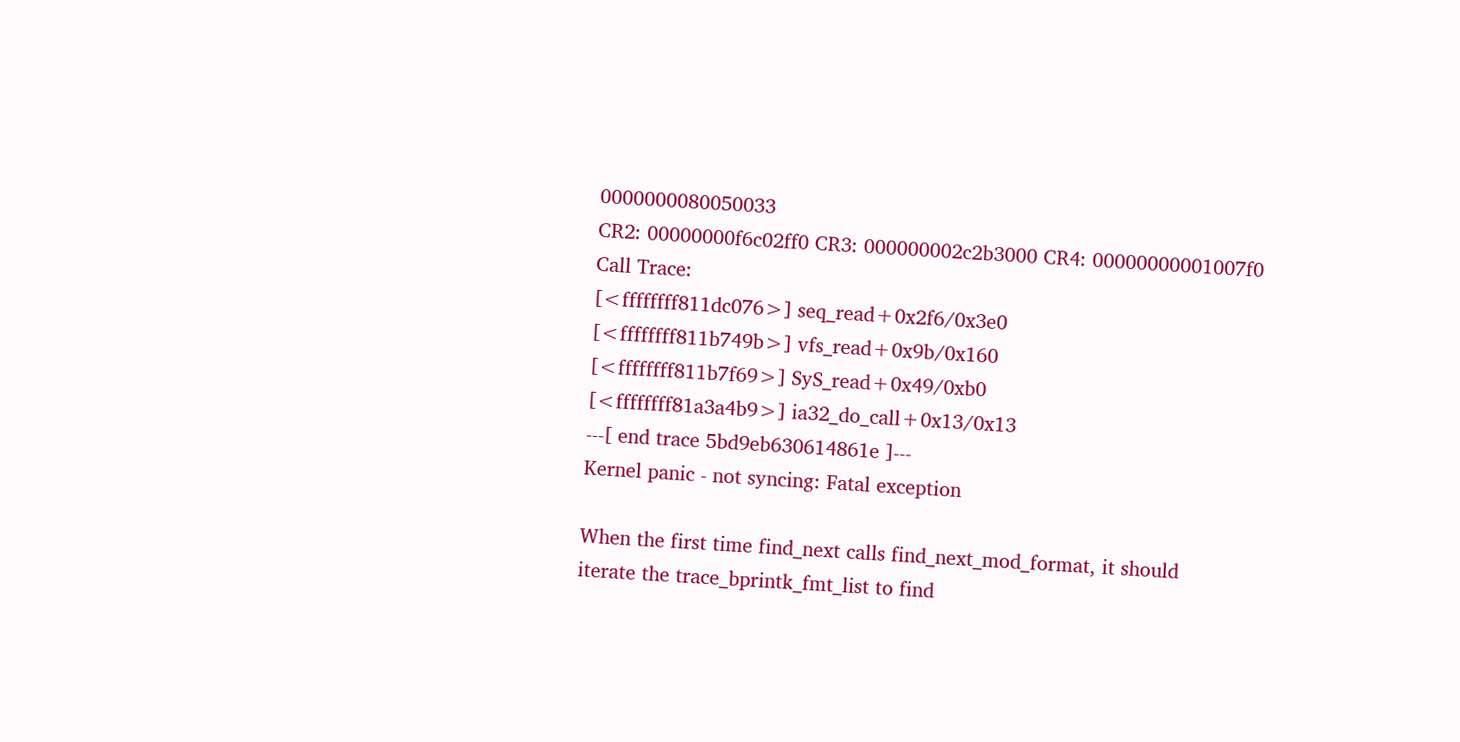0000000080050033
CR2: 00000000f6c02ff0 CR3: 000000002c2b3000 CR4: 00000000001007f0
Call Trace:
[<ffffffff811dc076>] seq_read+0x2f6/0x3e0
[<ffffffff811b749b>] vfs_read+0x9b/0x160
[<ffffffff811b7f69>] SyS_read+0x49/0xb0
[<ffffffff81a3a4b9>] ia32_do_call+0x13/0x13
---[ end trace 5bd9eb630614861e ]---
Kernel panic - not syncing: Fatal exception

When the first time find_next calls find_next_mod_format, it should
iterate the trace_bprintk_fmt_list to find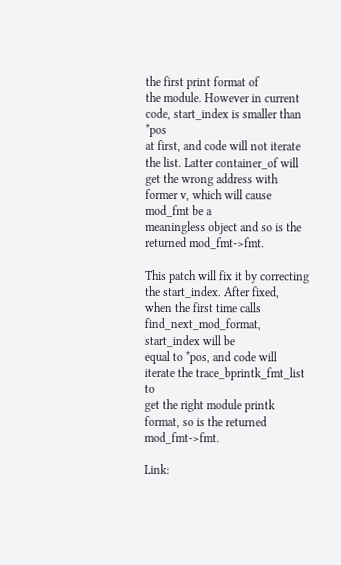the first print format of
the module. However in current code, start_index is smaller than *pos
at first, and code will not iterate the list. Latter container_of will
get the wrong address with former v, which will cause mod_fmt be a
meaningless object and so is the returned mod_fmt->fmt.

This patch will fix it by correcting the start_index. After fixed,
when the first time calls find_next_mod_format, start_index will be
equal to *pos, and code will iterate the trace_bprintk_fmt_list to
get the right module printk format, so is the returned mod_fmt->fmt.

Link: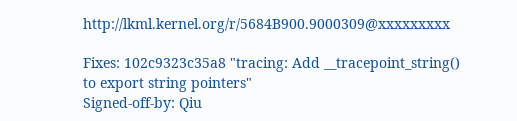http://lkml.kernel.org/r/5684B900.9000309@xxxxxxxxx

Fixes: 102c9323c35a8 "tracing: Add __tracepoint_string() to export string pointers"
Signed-off-by: Qiu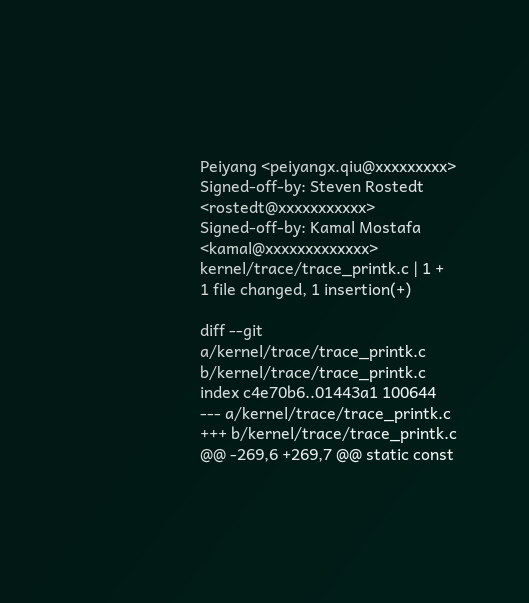Peiyang <peiyangx.qiu@xxxxxxxxx>
Signed-off-by: Steven Rostedt <rostedt@xxxxxxxxxxx>
Signed-off-by: Kamal Mostafa <kamal@xxxxxxxxxxxxx>
kernel/trace/trace_printk.c | 1 +
1 file changed, 1 insertion(+)

diff --git a/kernel/trace/trace_printk.c b/kernel/trace/trace_printk.c
index c4e70b6..01443a1 100644
--- a/kernel/trace/trace_printk.c
+++ b/kernel/trace/trace_printk.c
@@ -269,6 +269,7 @@ static const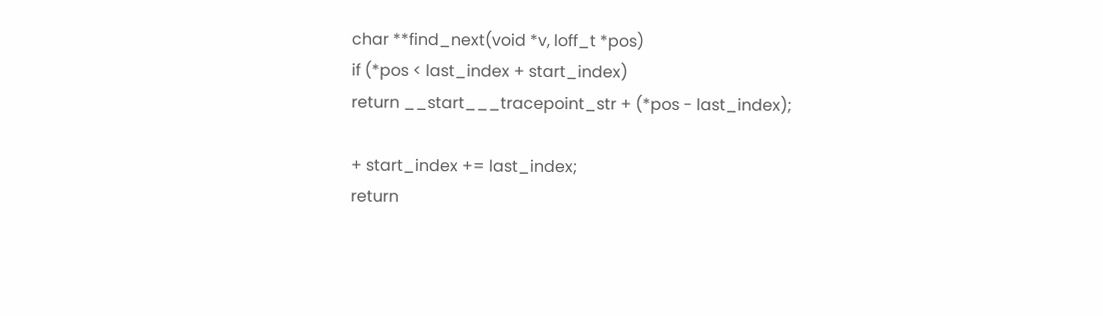char **find_next(void *v, loff_t *pos)
if (*pos < last_index + start_index)
return __start___tracepoint_str + (*pos - last_index);

+ start_index += last_index;
return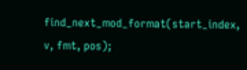find_next_mod_format(start_index, v, fmt, pos);